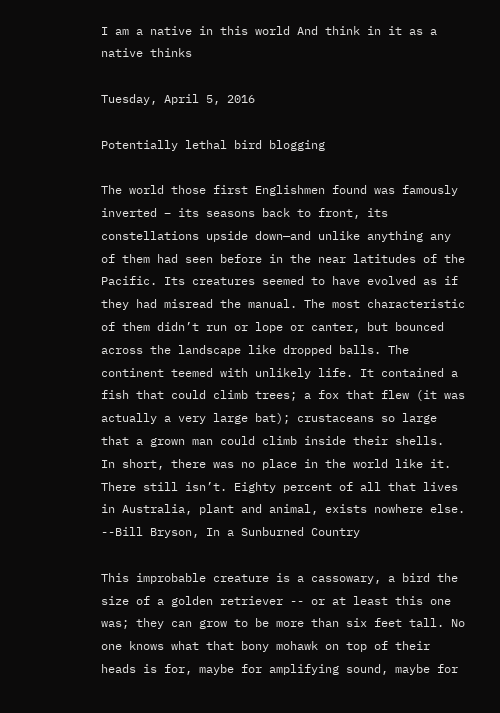I am a native in this world And think in it as a native thinks

Tuesday, April 5, 2016

Potentially lethal bird blogging

The world those first Englishmen found was famously inverted – its seasons back to front, its constellations upside down—and unlike anything any of them had seen before in the near latitudes of the Pacific. Its creatures seemed to have evolved as if they had misread the manual. The most characteristic of them didn’t run or lope or canter, but bounced across the landscape like dropped balls. The continent teemed with unlikely life. It contained a fish that could climb trees; a fox that flew (it was actually a very large bat); crustaceans so large that a grown man could climb inside their shells.
In short, there was no place in the world like it. There still isn’t. Eighty percent of all that lives in Australia, plant and animal, exists nowhere else.
--Bill Bryson, In a Sunburned Country

This improbable creature is a cassowary, a bird the size of a golden retriever -- or at least this one was; they can grow to be more than six feet tall. No one knows what that bony mohawk on top of their heads is for, maybe for amplifying sound, maybe for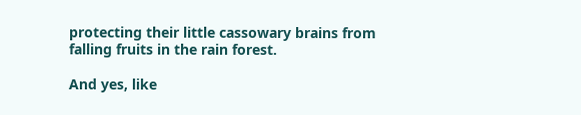protecting their little cassowary brains from falling fruits in the rain forest.

And yes, like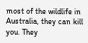most of the wildlife in Australia, they can kill you. They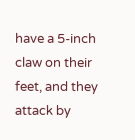have a 5-inch claw on their feet, and they attack by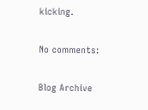kicking.

No comments:

Blog Archive